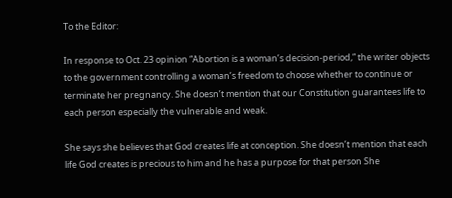To the Editor:

In response to Oct. 23 opinion “Abortion is a woman’s decision-period,” the writer objects to the government controlling a woman’s freedom to choose whether to continue or terminate her pregnancy. She doesn’t mention that our Constitution guarantees life to each person especially the vulnerable and weak.

She says she believes that God creates life at conception. She doesn’t mention that each life God creates is precious to him and he has a purpose for that person She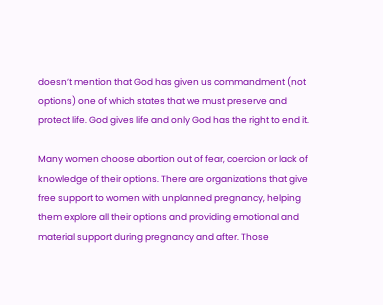doesn’t mention that God has given us commandment (not options) one of which states that we must preserve and protect life. God gives life and only God has the right to end it.

Many women choose abortion out of fear, coercion or lack of knowledge of their options. There are organizations that give free support to women with unplanned pregnancy, helping them explore all their options and providing emotional and material support during pregnancy and after. Those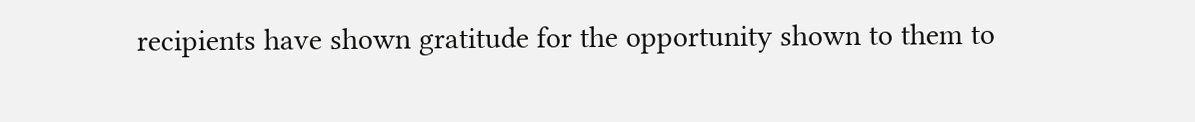recipients have shown gratitude for the opportunity shown to them to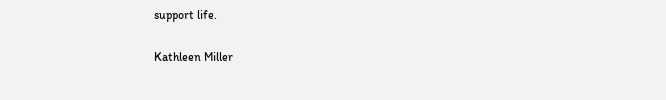support life.

Kathleen Miller